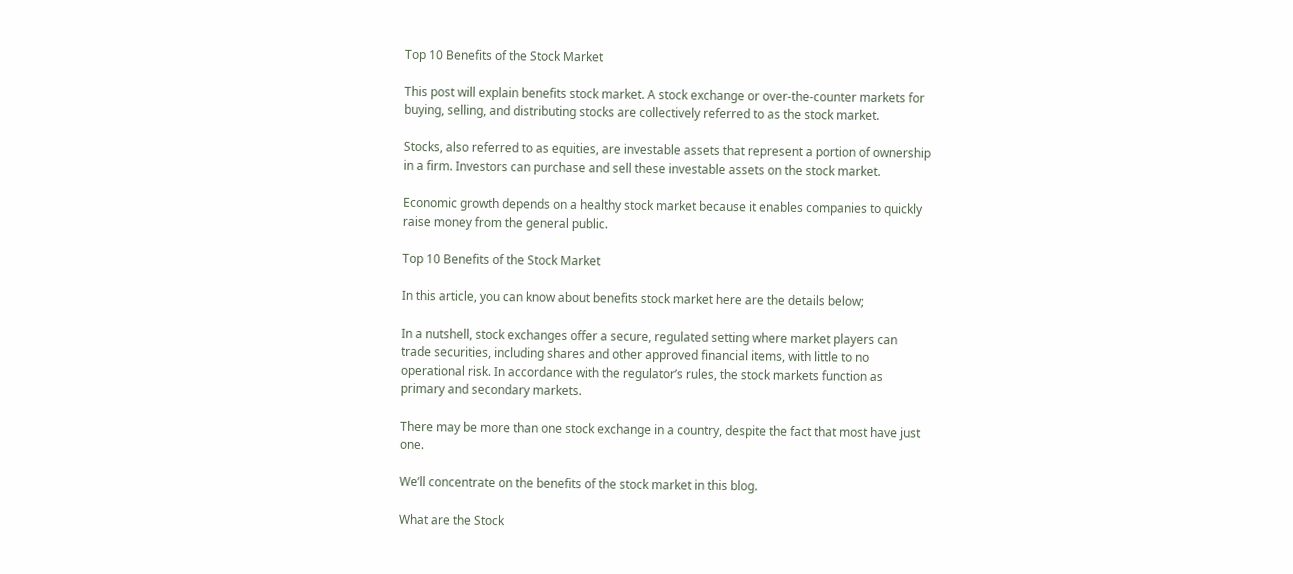Top 10 Benefits of the Stock Market

This post will explain benefits stock market. A stock exchange or over-the-counter markets for buying, selling, and distributing stocks are collectively referred to as the stock market.

Stocks, also referred to as equities, are investable assets that represent a portion of ownership in a firm. Investors can purchase and sell these investable assets on the stock market.

Economic growth depends on a healthy stock market because it enables companies to quickly raise money from the general public.

Top 10 Benefits of the Stock Market

In this article, you can know about benefits stock market here are the details below;

In a nutshell, stock exchanges offer a secure, regulated setting where market players can trade securities, including shares and other approved financial items, with little to no operational risk. In accordance with the regulator’s rules, the stock markets function as primary and secondary markets.

There may be more than one stock exchange in a country, despite the fact that most have just one.

We’ll concentrate on the benefits of the stock market in this blog.

What are the Stock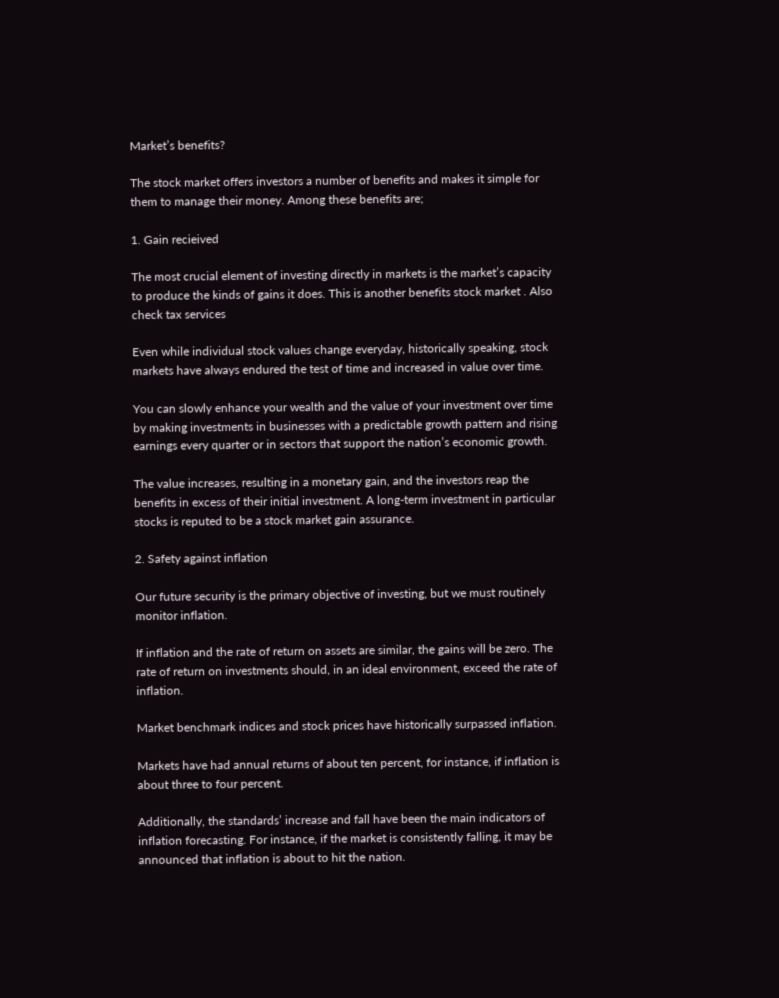Market’s benefits?

The stock market offers investors a number of benefits and makes it simple for them to manage their money. Among these benefits are;

1. Gain recieived

The most crucial element of investing directly in markets is the market’s capacity to produce the kinds of gains it does. This is another benefits stock market . Also check tax services

Even while individual stock values change everyday, historically speaking, stock markets have always endured the test of time and increased in value over time.

You can slowly enhance your wealth and the value of your investment over time by making investments in businesses with a predictable growth pattern and rising earnings every quarter or in sectors that support the nation’s economic growth.

The value increases, resulting in a monetary gain, and the investors reap the benefits in excess of their initial investment. A long-term investment in particular stocks is reputed to be a stock market gain assurance.

2. Safety against inflation

Our future security is the primary objective of investing, but we must routinely monitor inflation.

If inflation and the rate of return on assets are similar, the gains will be zero. The rate of return on investments should, in an ideal environment, exceed the rate of inflation.

Market benchmark indices and stock prices have historically surpassed inflation.

Markets have had annual returns of about ten percent, for instance, if inflation is about three to four percent.

Additionally, the standards’ increase and fall have been the main indicators of inflation forecasting. For instance, if the market is consistently falling, it may be announced that inflation is about to hit the nation.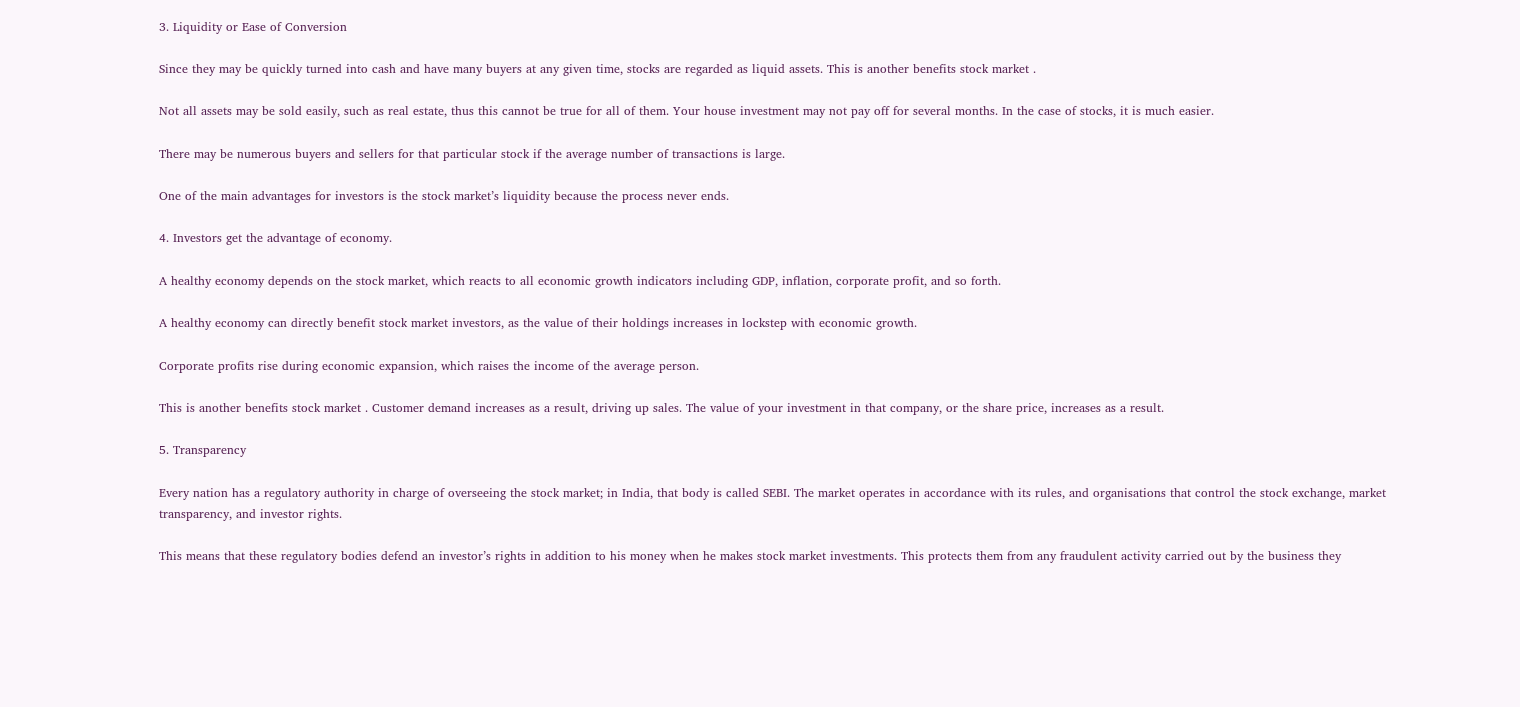3. Liquidity or Ease of Conversion

Since they may be quickly turned into cash and have many buyers at any given time, stocks are regarded as liquid assets. This is another benefits stock market .

Not all assets may be sold easily, such as real estate, thus this cannot be true for all of them. Your house investment may not pay off for several months. In the case of stocks, it is much easier.

There may be numerous buyers and sellers for that particular stock if the average number of transactions is large.

One of the main advantages for investors is the stock market’s liquidity because the process never ends.

4. Investors get the advantage of economy.

A healthy economy depends on the stock market, which reacts to all economic growth indicators including GDP, inflation, corporate profit, and so forth.

A healthy economy can directly benefit stock market investors, as the value of their holdings increases in lockstep with economic growth.

Corporate profits rise during economic expansion, which raises the income of the average person.

This is another benefits stock market . Customer demand increases as a result, driving up sales. The value of your investment in that company, or the share price, increases as a result.

5. Transparency

Every nation has a regulatory authority in charge of overseeing the stock market; in India, that body is called SEBI. The market operates in accordance with its rules, and organisations that control the stock exchange, market transparency, and investor rights.

This means that these regulatory bodies defend an investor’s rights in addition to his money when he makes stock market investments. This protects them from any fraudulent activity carried out by the business they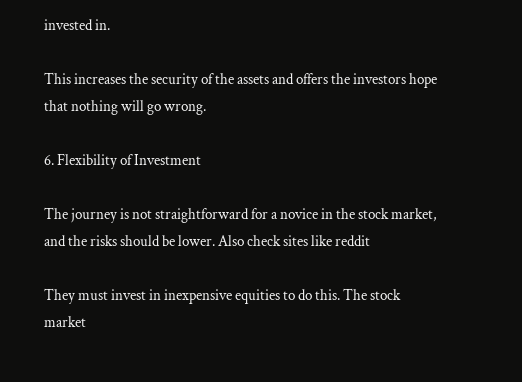invested in.

This increases the security of the assets and offers the investors hope that nothing will go wrong.

6. Flexibility of Investment

The journey is not straightforward for a novice in the stock market, and the risks should be lower. Also check sites like reddit

They must invest in inexpensive equities to do this. The stock market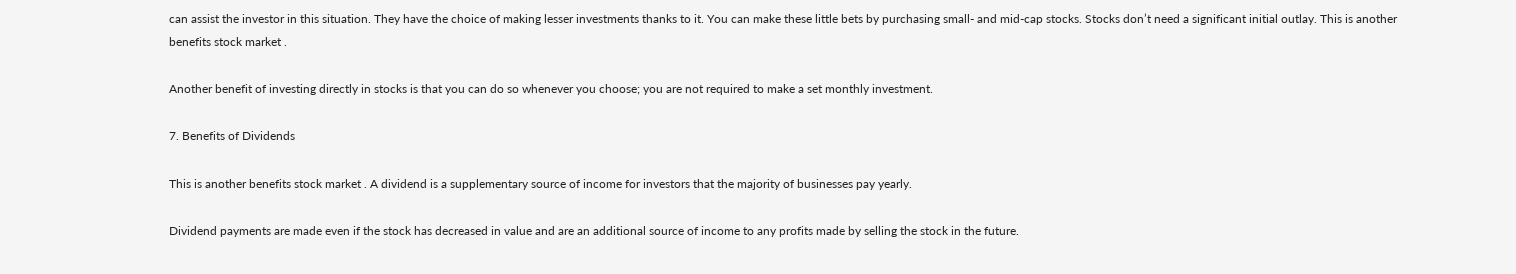can assist the investor in this situation. They have the choice of making lesser investments thanks to it. You can make these little bets by purchasing small- and mid-cap stocks. Stocks don’t need a significant initial outlay. This is another benefits stock market .

Another benefit of investing directly in stocks is that you can do so whenever you choose; you are not required to make a set monthly investment.

7. Benefits of Dividends

This is another benefits stock market . A dividend is a supplementary source of income for investors that the majority of businesses pay yearly.

Dividend payments are made even if the stock has decreased in value and are an additional source of income to any profits made by selling the stock in the future.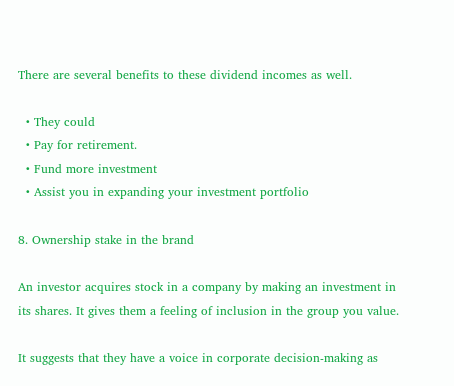There are several benefits to these dividend incomes as well.

  • They could
  • Pay for retirement.
  • Fund more investment
  • Assist you in expanding your investment portfolio

8. Ownership stake in the brand

An investor acquires stock in a company by making an investment in its shares. It gives them a feeling of inclusion in the group you value.

It suggests that they have a voice in corporate decision-making as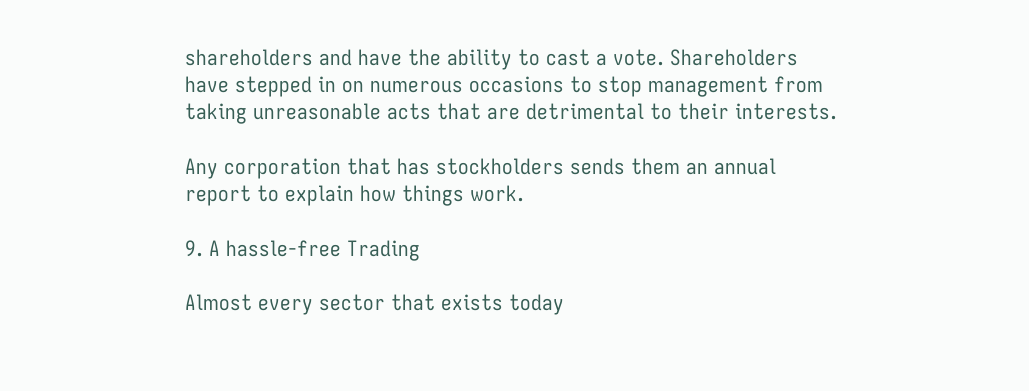shareholders and have the ability to cast a vote. Shareholders have stepped in on numerous occasions to stop management from taking unreasonable acts that are detrimental to their interests.

Any corporation that has stockholders sends them an annual report to explain how things work.

9. A hassle-free Trading

Almost every sector that exists today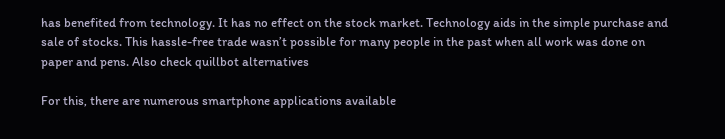has benefited from technology. It has no effect on the stock market. Technology aids in the simple purchase and sale of stocks. This hassle-free trade wasn’t possible for many people in the past when all work was done on paper and pens. Also check quillbot alternatives

For this, there are numerous smartphone applications available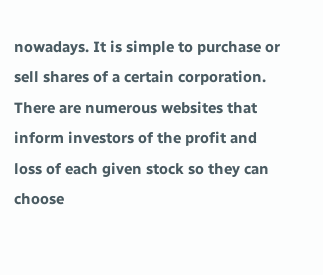nowadays. It is simple to purchase or sell shares of a certain corporation. There are numerous websites that inform investors of the profit and loss of each given stock so they can choose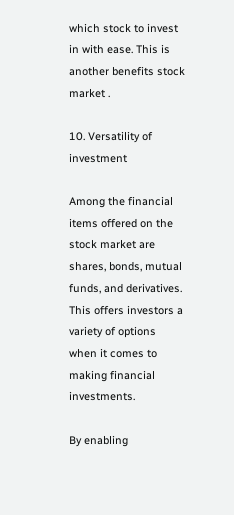which stock to invest in with ease. This is another benefits stock market .

10. Versatility of investment

Among the financial items offered on the stock market are shares, bonds, mutual funds, and derivatives. This offers investors a variety of options when it comes to making financial investments.

By enabling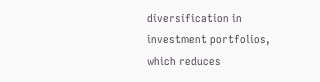diversification in investment portfolios, which reduces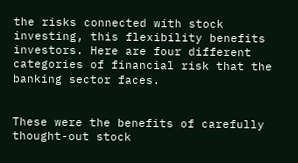the risks connected with stock investing, this flexibility benefits investors. Here are four different categories of financial risk that the banking sector faces.


These were the benefits of carefully thought-out stock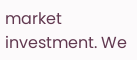market investment. We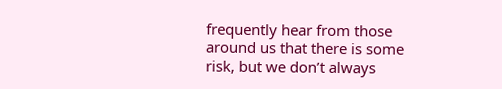frequently hear from those around us that there is some risk, but we don’t always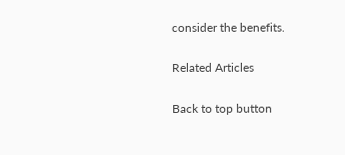consider the benefits.

Related Articles

Back to top button